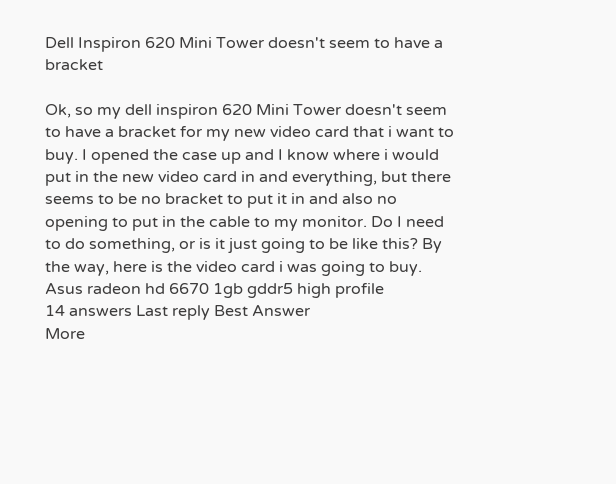Dell Inspiron 620 Mini Tower doesn't seem to have a bracket

Ok, so my dell inspiron 620 Mini Tower doesn't seem to have a bracket for my new video card that i want to buy. I opened the case up and I know where i would put in the new video card in and everything, but there seems to be no bracket to put it in and also no opening to put in the cable to my monitor. Do I need to do something, or is it just going to be like this? By the way, here is the video card i was going to buy. Asus radeon hd 6670 1gb gddr5 high profile
14 answers Last reply Best Answer
More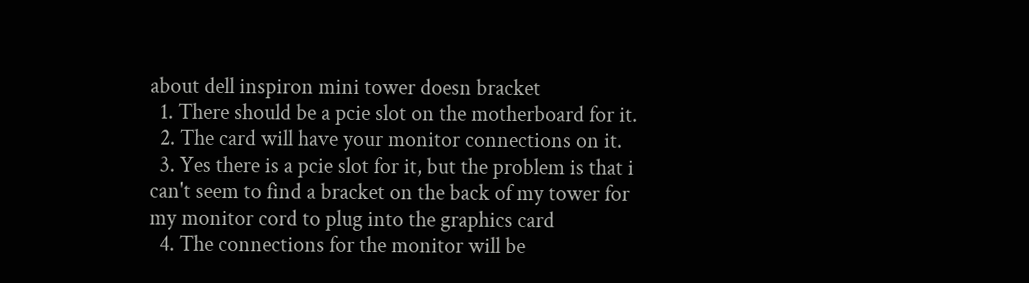about dell inspiron mini tower doesn bracket
  1. There should be a pcie slot on the motherboard for it.
  2. The card will have your monitor connections on it.
  3. Yes there is a pcie slot for it, but the problem is that i can't seem to find a bracket on the back of my tower for my monitor cord to plug into the graphics card
  4. The connections for the monitor will be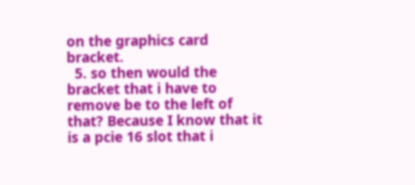on the graphics card bracket.
  5. so then would the bracket that i have to remove be to the left of that? Because I know that it is a pcie 16 slot that i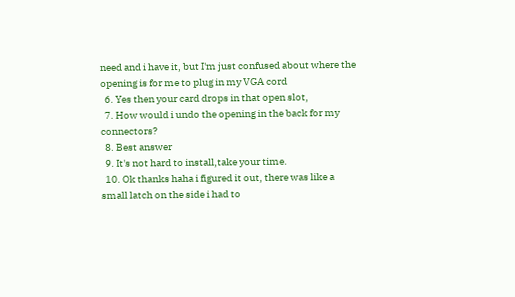need and i have it, but I'm just confused about where the opening is for me to plug in my VGA cord
  6. Yes then your card drops in that open slot,
  7. How would i undo the opening in the back for my connectors?
  8. Best answer
  9. It's not hard to install,take your time.
  10. Ok thanks haha i figured it out, there was like a small latch on the side i had to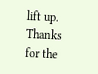lift up. Thanks for the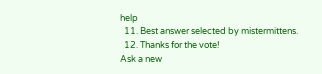help
  11. Best answer selected by mistermittens.
  12. Thanks for the vote!
Ask a new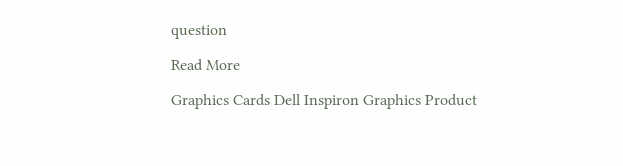question

Read More

Graphics Cards Dell Inspiron Graphics Product